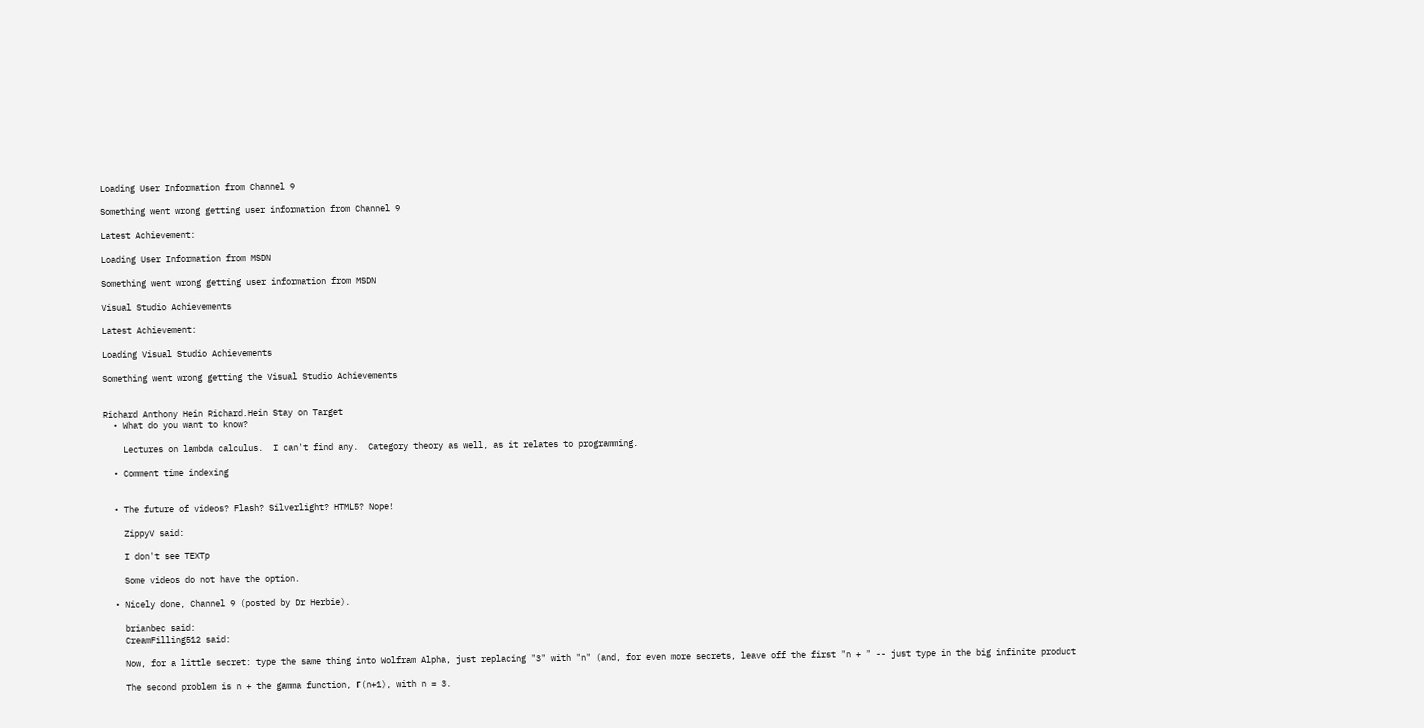Loading User Information from Channel 9

Something went wrong getting user information from Channel 9

Latest Achievement:

Loading User Information from MSDN

Something went wrong getting user information from MSDN

Visual Studio Achievements

Latest Achievement:

Loading Visual Studio Achievements

Something went wrong getting the Visual Studio Achievements


Richard Anthony Hein Richard.Hein Stay on Target
  • What do you want to know?

    Lectures on lambda calculus.  I can't find any.  Category theory as well, as it relates to programming.

  • Comment time indexing


  • The future of videos? Flash? Silverlight? HTML5? Nope!

    ZippyV said:

    I don't see TEXTp

    Some videos do not have the option.

  • Nicely done, Channel 9 (posted by Dr Herbie).

    brianbec said:
    CreamFilling512 said:

    Now, for a little secret: type the same thing into Wolfram Alpha, just replacing "3" with "n" (and, for even more secrets, leave off the first "n + " -- just type in the big infinite product

    The second problem is n + the gamma function, Γ(n+1), with n = 3.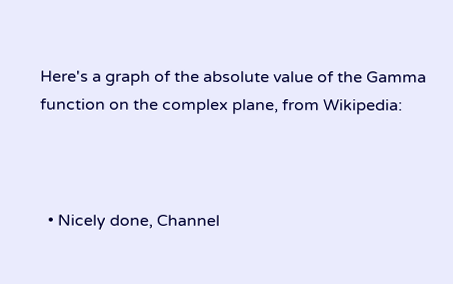Here's a graph of the absolute value of the Gamma function on the complex plane, from Wikipedia:



  • Nicely done, Channel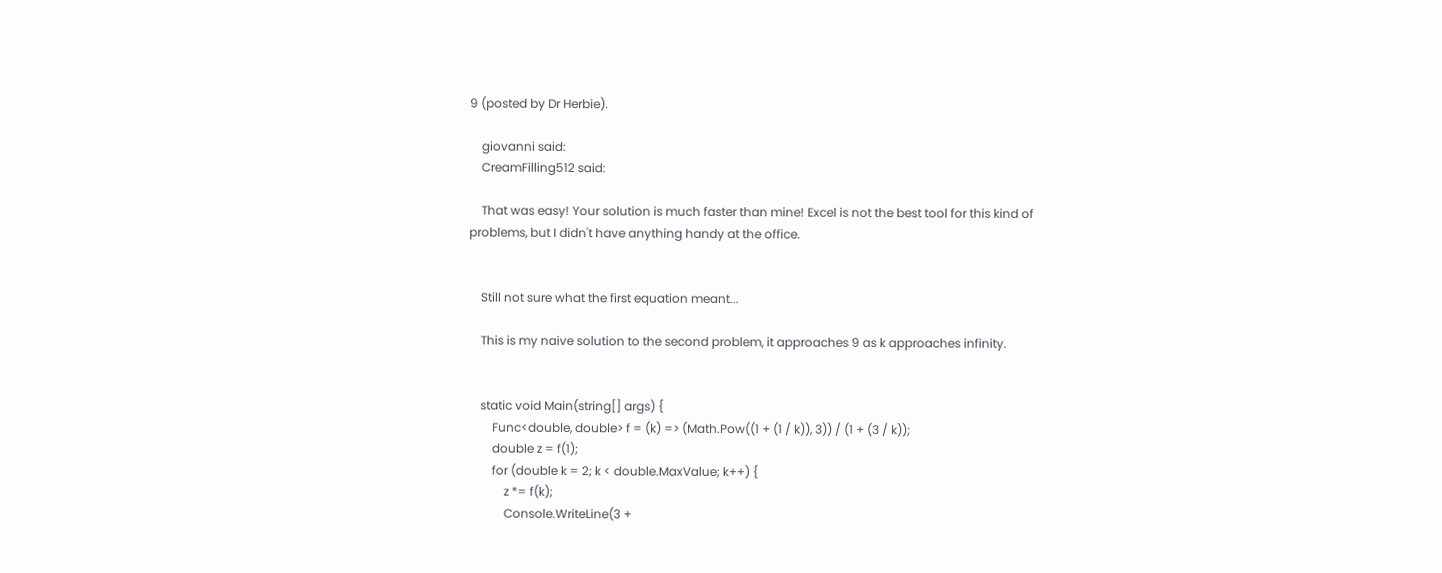9 (posted by Dr Herbie).

    giovanni said:
    CreamFilling512 said:

    That was easy! Your solution is much faster than mine! Excel is not the best tool for this kind of problems, but I didn't have anything handy at the office.


    Still not sure what the first equation meant...

    This is my naive solution to the second problem, it approaches 9 as k approaches infinity.


    static void Main(string[] args) {
        Func<double, double> f = (k) => (Math.Pow((1 + (1 / k)), 3)) / (1 + (3 / k));
        double z = f(1);
        for (double k = 2; k < double.MaxValue; k++) {
            z *= f(k);
            Console.WriteLine(3 +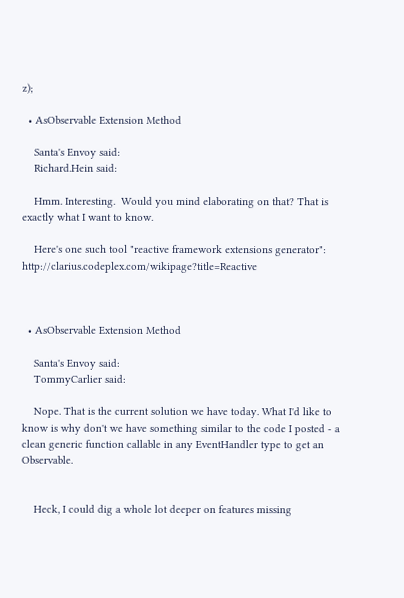z);

  • AsObservable Extension Method

    Santa's Envoy said:
    Richard.Hein said:

    Hmm. Interesting.  Would you mind elaborating on that? That is exactly what I want to know.

    Here's one such tool "reactive framework extensions generator":  http://clarius.codeplex.com/wikipage?title=Reactive



  • AsObservable Extension Method

    Santa's Envoy said:
    TommyCarlier said:

    Nope. That is the current solution we have today. What I'd like to know is why don't we have something similar to the code I posted - a clean generic function callable in any EventHandler type to get an Observable.


    Heck, I could dig a whole lot deeper on features missing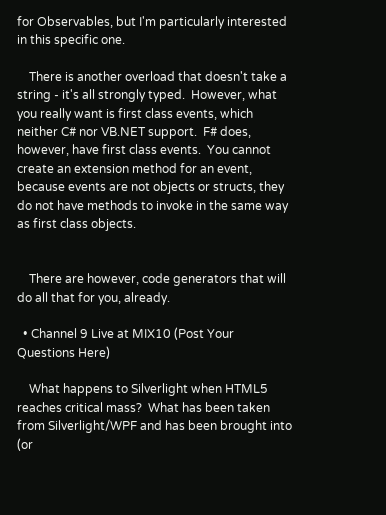for Observables, but I'm particularly interested in this specific one.

    There is another overload that doesn't take a string - it's all strongly typed.  However, what you really want is first class events, which neither C# nor VB.NET support.  F# does, however, have first class events.  You cannot create an extension method for an event, because events are not objects or structs, they do not have methods to invoke in the same way as first class objects.


    There are however, code generators that will do all that for you, already.

  • Channel 9 Live at MIX10 (Post Your Questions Here)

    What happens to Silverlight when HTML5 reaches critical mass?  What has been taken from Silverlight/WPF and has been brought into (or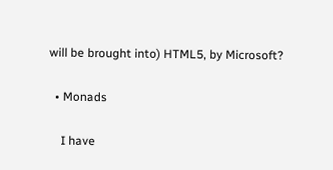will be brought into) HTML5, by Microsoft?

  • Monads

    I have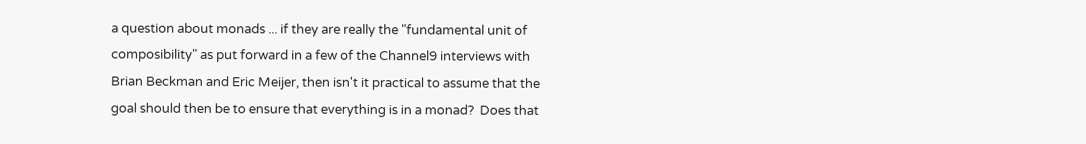a question about monads ... if they are really the "fundamental unit of composibility" as put forward in a few of the Channel9 interviews with Brian Beckman and Eric Meijer, then isn't it practical to assume that the goal should then be to ensure that everything is in a monad?  Does that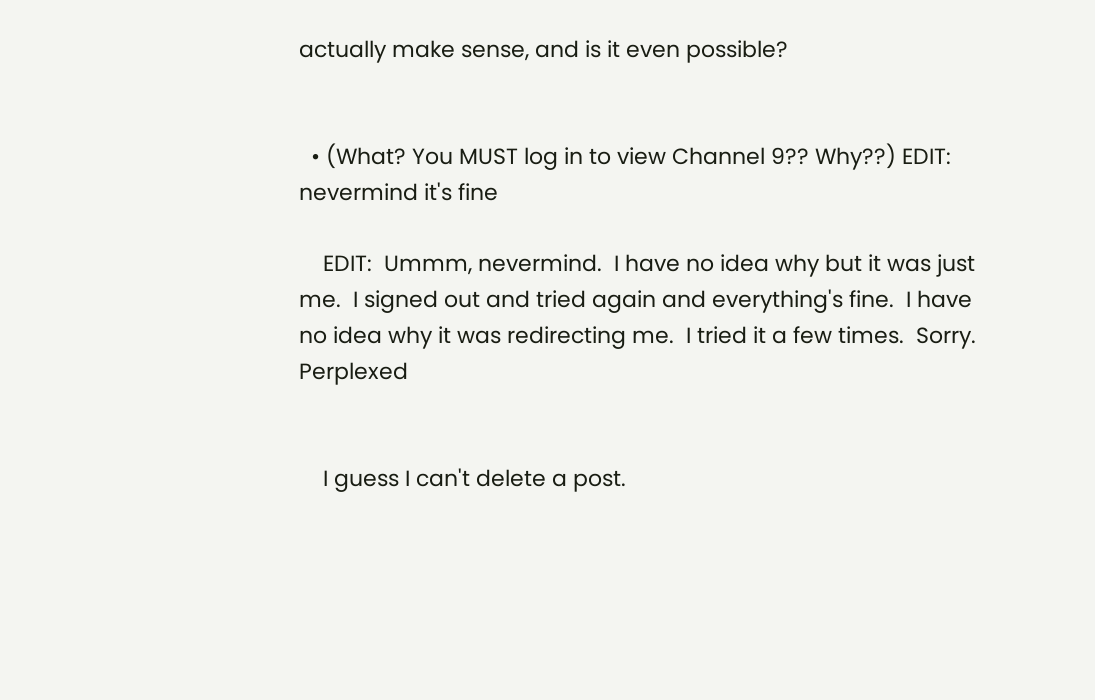actually make sense, and is it even possible?


  • (What? You MUST log in to view Channel 9?? Why??) EDIT: nevermind it's fine

    EDIT:  Ummm, nevermind.  I have no idea why but it was just me.  I signed out and tried again and everything's fine.  I have no idea why it was redirecting me.  I tried it a few times.  Sorry.  Perplexed


    I guess I can't delete a post.